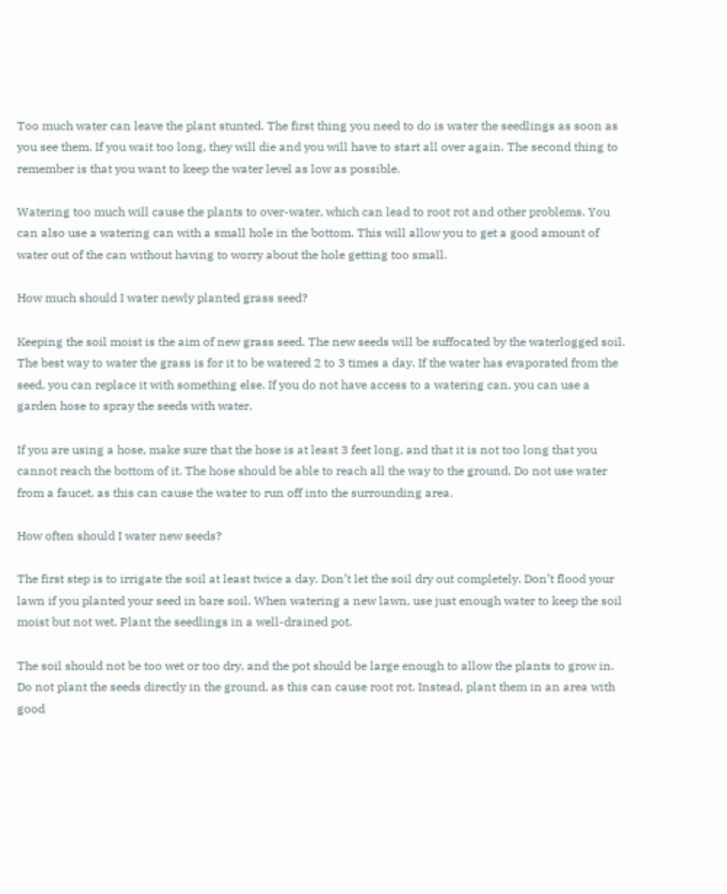Too much water can leave the plant stunted. The first thing you need to do is water the seedlings as soon as you see them. If you wait too long, they will die and you will have to start all over again. The second thing to remember is that you want to keep the water level as low as possible.

Watering too much will cause the plants to over-water, which can lead to root rot and other problems. You can also use a watering can with a small hole in the bottom. This will allow you to get a good amount of water out of the can without having to worry about the hole getting too small.

How much should I water newly planted grass seed?

Keeping the soil moist is the aim of new grass seed. The new seeds will be suffocated by the waterlogged soil. The best way to water the grass is for it to be watered 2 to 3 times a day. If the water has evaporated from the seed, you can replace it with something else. If you do not have access to a watering can, you can use a garden hose to spray the seeds with water.

If you are using a hose, make sure that the hose is at least 3 feet long, and that it is not too long that you cannot reach the bottom of it. The hose should be able to reach all the way to the ground. Do not use water from a faucet, as this can cause the water to run off into the surrounding area.

How often should I water new seeds?

The first step is to irrigate the soil at least twice a day. Don’t let the soil dry out completely. Don’t flood your lawn if you planted your seed in bare soil. When watering a new lawn, use just enough water to keep the soil moist but not wet. Plant the seedlings in a well-drained pot.

The soil should not be too wet or too dry, and the pot should be large enough to allow the plants to grow in. Do not plant the seeds directly in the ground, as this can cause root rot. Instead, plant them in an area with good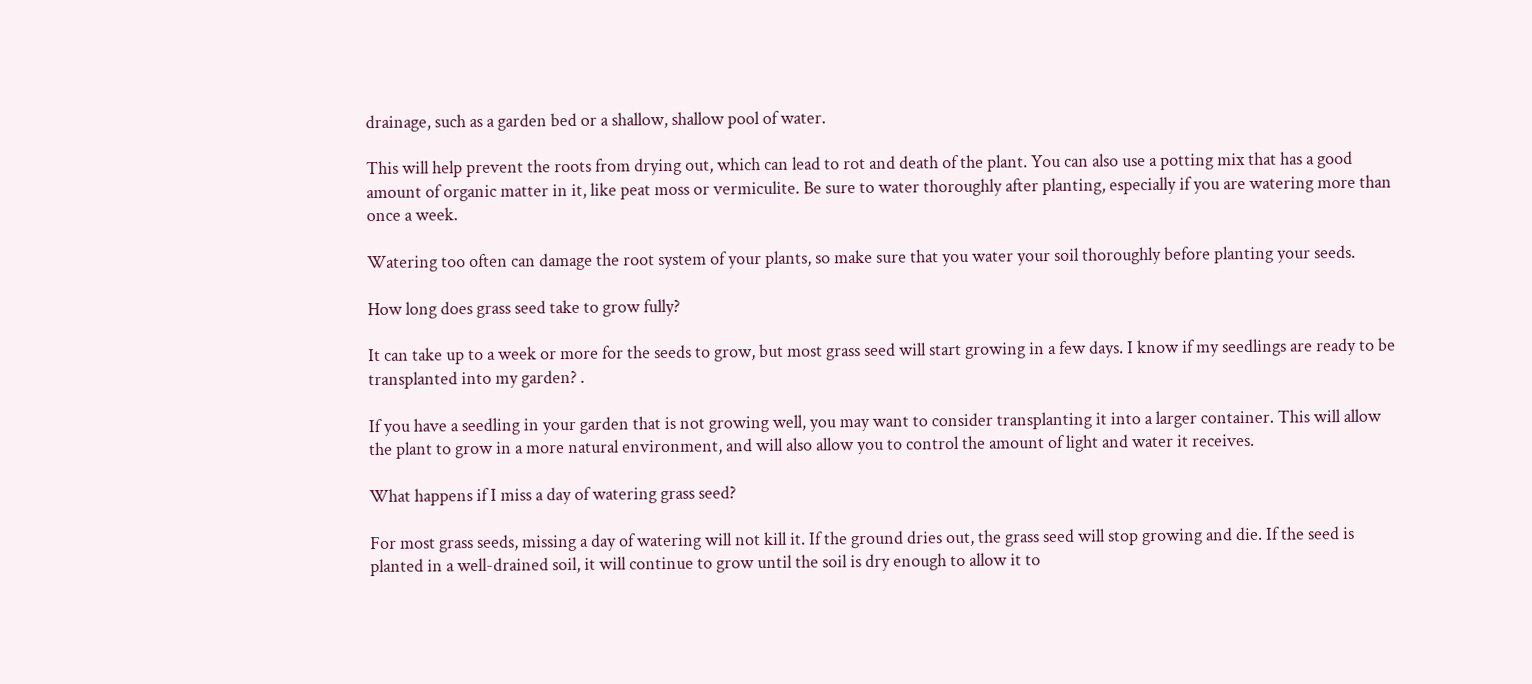drainage, such as a garden bed or a shallow, shallow pool of water.

This will help prevent the roots from drying out, which can lead to rot and death of the plant. You can also use a potting mix that has a good amount of organic matter in it, like peat moss or vermiculite. Be sure to water thoroughly after planting, especially if you are watering more than once a week.

Watering too often can damage the root system of your plants, so make sure that you water your soil thoroughly before planting your seeds.

How long does grass seed take to grow fully?

It can take up to a week or more for the seeds to grow, but most grass seed will start growing in a few days. I know if my seedlings are ready to be transplanted into my garden? .

If you have a seedling in your garden that is not growing well, you may want to consider transplanting it into a larger container. This will allow the plant to grow in a more natural environment, and will also allow you to control the amount of light and water it receives.

What happens if I miss a day of watering grass seed?

For most grass seeds, missing a day of watering will not kill it. If the ground dries out, the grass seed will stop growing and die. If the seed is planted in a well-drained soil, it will continue to grow until the soil is dry enough to allow it to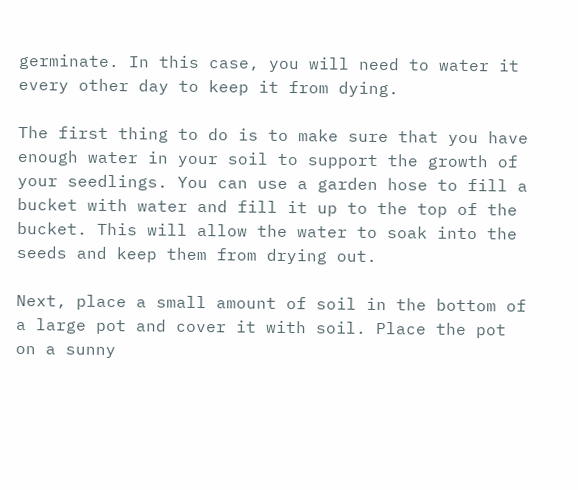germinate. In this case, you will need to water it every other day to keep it from dying.

The first thing to do is to make sure that you have enough water in your soil to support the growth of your seedlings. You can use a garden hose to fill a bucket with water and fill it up to the top of the bucket. This will allow the water to soak into the seeds and keep them from drying out.

Next, place a small amount of soil in the bottom of a large pot and cover it with soil. Place the pot on a sunny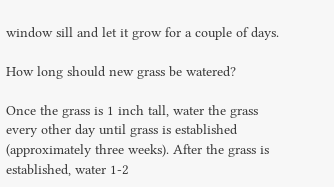window sill and let it grow for a couple of days.

How long should new grass be watered?

Once the grass is 1 inch tall, water the grass every other day until grass is established (approximately three weeks). After the grass is established, water 1-2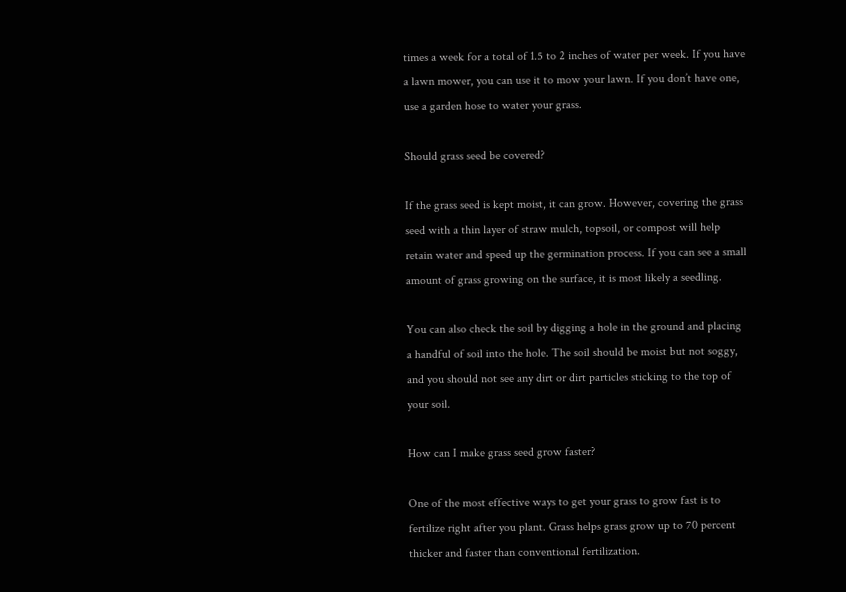times a week for a total of 1.5 to 2 inches of water per week. If you have a lawn mower, you can use it to mow your lawn. If you don’t have one, use a garden hose to water your grass.

Should grass seed be covered?

If the grass seed is kept moist, it can grow. However, covering the grass seed with a thin layer of straw mulch, topsoil, or compost will help retain water and speed up the germination process. If you can see a small amount of grass growing on the surface, it is most likely a seedling.

You can also check the soil by digging a hole in the ground and placing a handful of soil into the hole. The soil should be moist but not soggy, and you should not see any dirt or dirt particles sticking to the top of your soil.

How can I make grass seed grow faster?

One of the most effective ways to get your grass to grow fast is to fertilize right after you plant. Grass helps grass grow up to 70 percent thicker and faster than conventional fertilization.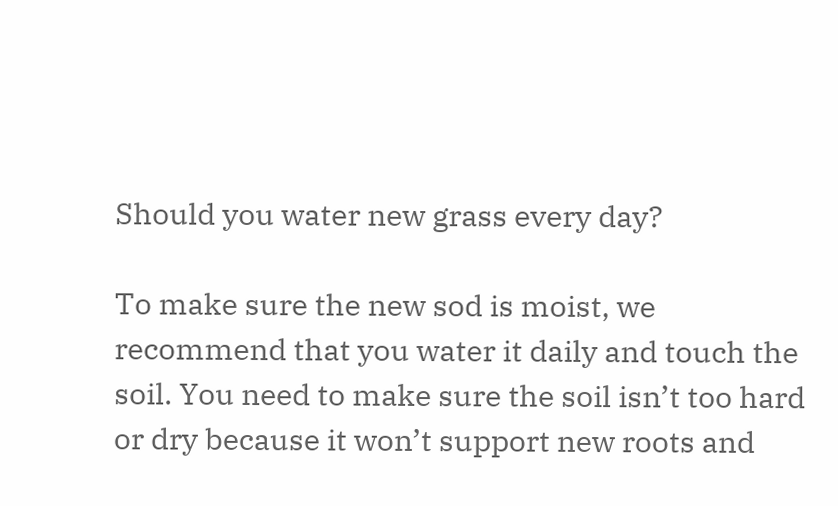Should you water new grass every day?

To make sure the new sod is moist, we recommend that you water it daily and touch the soil. You need to make sure the soil isn’t too hard or dry because it won’t support new roots and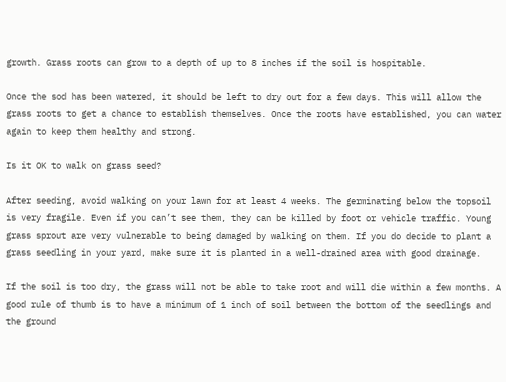growth. Grass roots can grow to a depth of up to 8 inches if the soil is hospitable.

Once the sod has been watered, it should be left to dry out for a few days. This will allow the grass roots to get a chance to establish themselves. Once the roots have established, you can water again to keep them healthy and strong.

Is it OK to walk on grass seed?

After seeding, avoid walking on your lawn for at least 4 weeks. The germinating below the topsoil is very fragile. Even if you can’t see them, they can be killed by foot or vehicle traffic. Young grass sprout are very vulnerable to being damaged by walking on them. If you do decide to plant a grass seedling in your yard, make sure it is planted in a well-drained area with good drainage.

If the soil is too dry, the grass will not be able to take root and will die within a few months. A good rule of thumb is to have a minimum of 1 inch of soil between the bottom of the seedlings and the ground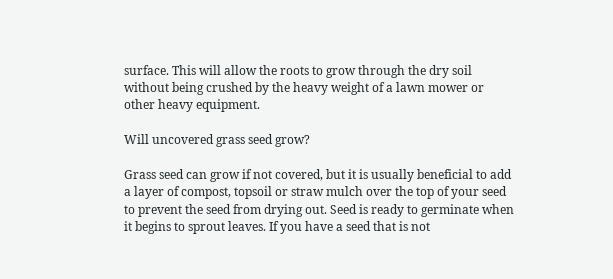surface. This will allow the roots to grow through the dry soil without being crushed by the heavy weight of a lawn mower or other heavy equipment.

Will uncovered grass seed grow?

Grass seed can grow if not covered, but it is usually beneficial to add a layer of compost, topsoil or straw mulch over the top of your seed to prevent the seed from drying out. Seed is ready to germinate when it begins to sprout leaves. If you have a seed that is not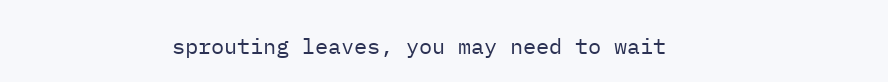sprouting leaves, you may need to wait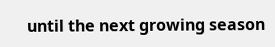until the next growing season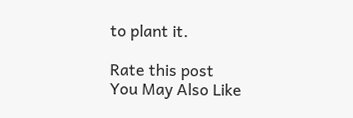to plant it.

Rate this post
You May Also Like